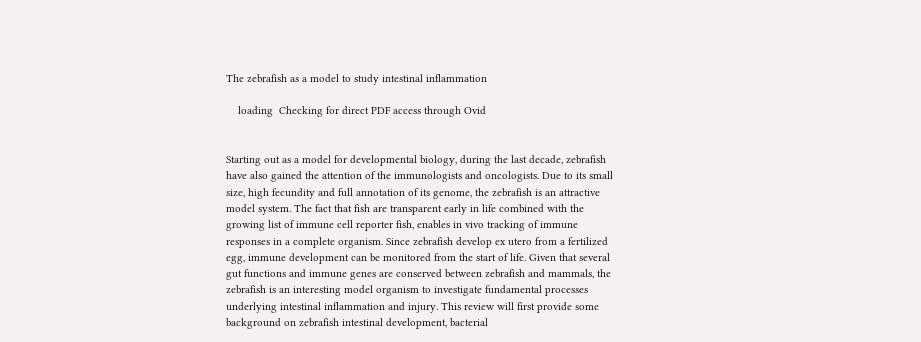The zebrafish as a model to study intestinal inflammation

    loading  Checking for direct PDF access through Ovid


Starting out as a model for developmental biology, during the last decade, zebrafish have also gained the attention of the immunologists and oncologists. Due to its small size, high fecundity and full annotation of its genome, the zebrafish is an attractive model system. The fact that fish are transparent early in life combined with the growing list of immune cell reporter fish, enables in vivo tracking of immune responses in a complete organism. Since zebrafish develop ex utero from a fertilized egg, immune development can be monitored from the start of life. Given that several gut functions and immune genes are conserved between zebrafish and mammals, the zebrafish is an interesting model organism to investigate fundamental processes underlying intestinal inflammation and injury. This review will first provide some background on zebrafish intestinal development, bacterial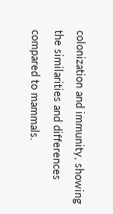colonization and immunity, showing the similarities and differences compared to mammals.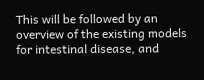This will be followed by an overview of the existing models for intestinal disease, and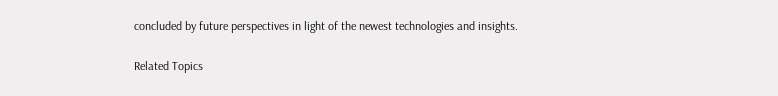concluded by future perspectives in light of the newest technologies and insights.

Related Topics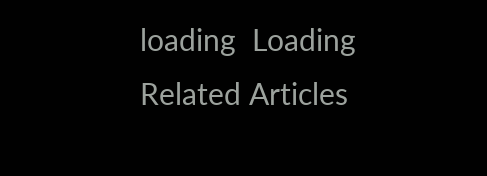loading  Loading Related Articles